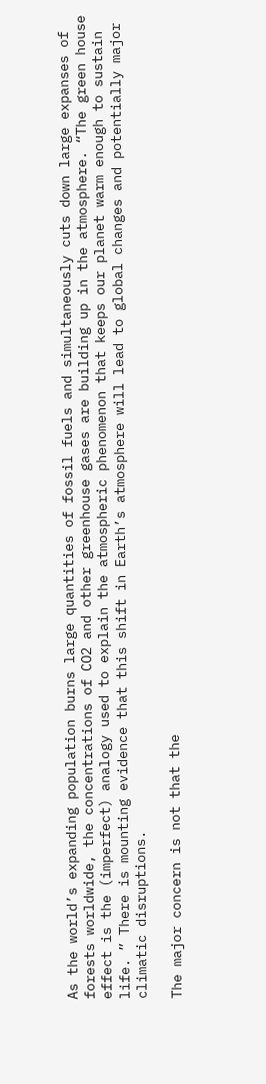As the world’s expanding population burns large quantities of fossil fuels and simultaneously cuts down large expanses of forests worldwide, the concentrations of CO2 and other greenhouse gases are building up in the atmosphere. “The green house effect is the (imperfect) analogy used to explain the atmospheric phenomenon that keeps our planet warm enough to sustain life. ” There is mounting evidence that this shift in Earth’s atmosphere will lead to global changes and potentially major climatic disruptions.

The major concern is not that the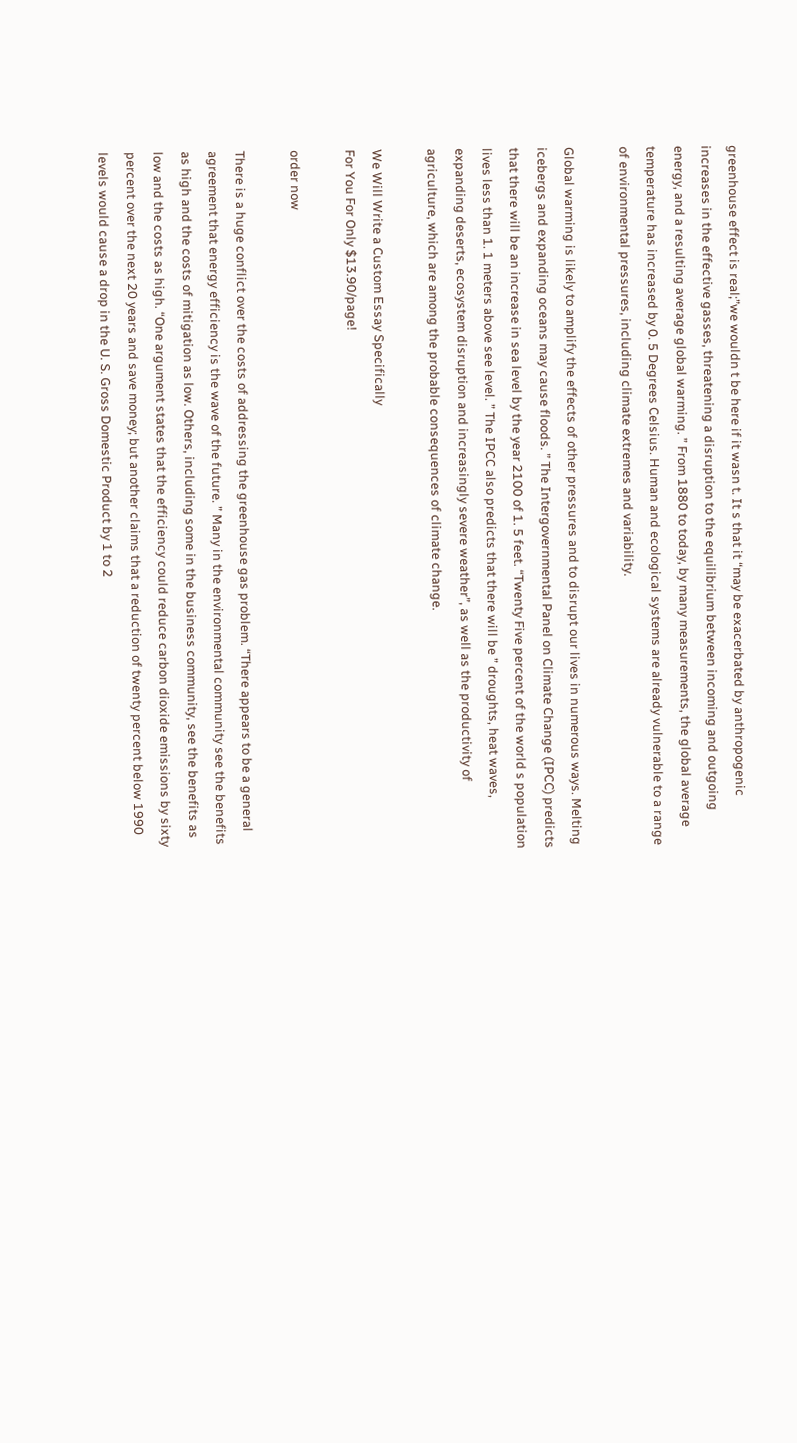greenhouse effect is real;”we wouldn t be here if it wasn t. It s that it “may be exacerbated by anthropogenic increases in the effective gasses, threatening a disruption to the equilibrium between incoming and outgoing energy, and a resulting average global warming. ” From 1880 to today, by many measurements, the global average temperature has increased by 0. 5 Degrees Celsius. Human and ecological systems are already vulnerable to a range of environmental pressures, including climate extremes and variability.

Global warming is likely to amplify the effects of other pressures and to disrupt our lives in numerous ways. Melting icebergs and expanding oceans may cause floods. ” The Intergovernmental Panel on Climate Change (IPCC) predicts that there will be an increase in sea level by the year 2100 of 1. 5 feet. “Twenty Five percent of the world s population lives less than 1. 1 meters above see level. ” The IPCC also predicts that there will be ” droughts, heat waves, expanding deserts, ecosystem disruption and increasingly severe weather”, as well as the productivity of agriculture, which are among the probable consequences of climate change.

We Will Write a Custom Essay Specifically
For You For Only $13.90/page!

order now

There is a huge conflict over the costs of addressing the greenhouse gas problem. “There appears to be a general agreement that energy efficiency is the wave of the future. ” Many in the environmental community see the benefits as high and the costs of mitigation as low. Others, including some in the business community, see the benefits as low and the costs as high. “One argument states that the efficiency could reduce carbon dioxide emissions by sixty percent over the next 20 years and save money; but another claims that a reduction of twenty percent below 1990 levels would cause a drop in the U. S. Gross Domestic Product by 1 to 2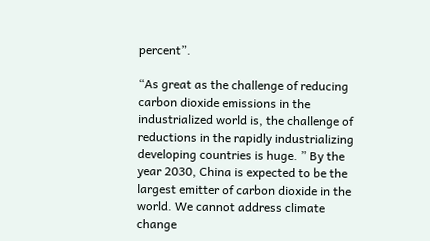percent”.

“As great as the challenge of reducing carbon dioxide emissions in the industrialized world is, the challenge of reductions in the rapidly industrializing developing countries is huge. ” By the year 2030, China is expected to be the largest emitter of carbon dioxide in the world. We cannot address climate change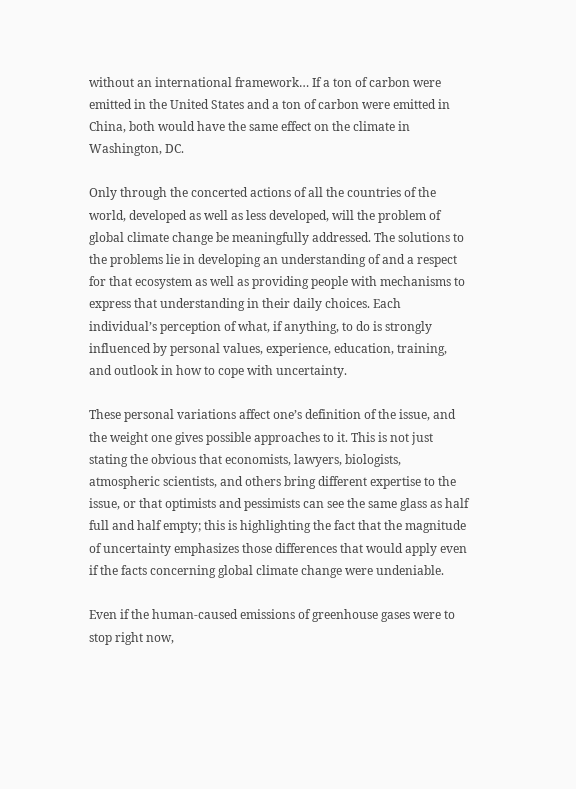without an international framework… If a ton of carbon were emitted in the United States and a ton of carbon were emitted in China, both would have the same effect on the climate in Washington, DC.

Only through the concerted actions of all the countries of the world, developed as well as less developed, will the problem of global climate change be meaningfully addressed. The solutions to the problems lie in developing an understanding of and a respect for that ecosystem as well as providing people with mechanisms to express that understanding in their daily choices. Each individual’s perception of what, if anything, to do is strongly influenced by personal values, experience, education, training, and outlook in how to cope with uncertainty.

These personal variations affect one’s definition of the issue, and the weight one gives possible approaches to it. This is not just stating the obvious that economists, lawyers, biologists, atmospheric scientists, and others bring different expertise to the issue, or that optimists and pessimists can see the same glass as half full and half empty; this is highlighting the fact that the magnitude of uncertainty emphasizes those differences that would apply even if the facts concerning global climate change were undeniable.

Even if the human-caused emissions of greenhouse gases were to stop right now,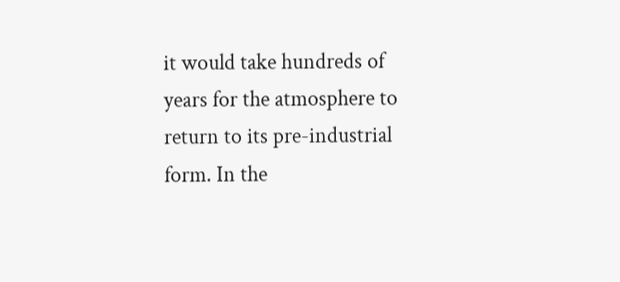it would take hundreds of years for the atmosphere to return to its pre-industrial form. In the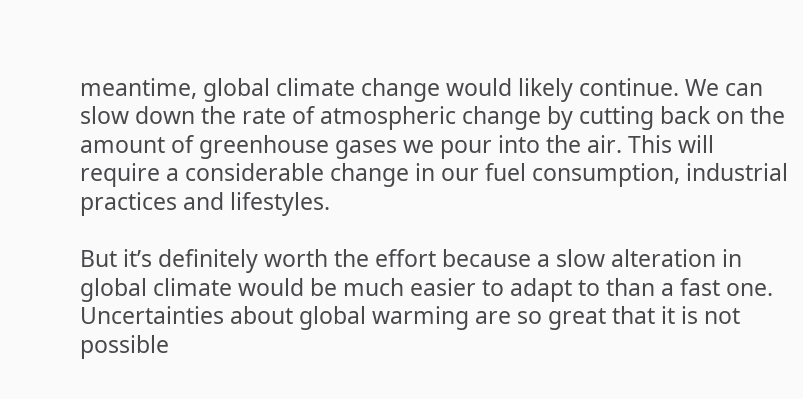meantime, global climate change would likely continue. We can slow down the rate of atmospheric change by cutting back on the amount of greenhouse gases we pour into the air. This will require a considerable change in our fuel consumption, industrial practices and lifestyles.

But it’s definitely worth the effort because a slow alteration in global climate would be much easier to adapt to than a fast one. Uncertainties about global warming are so great that it is not possible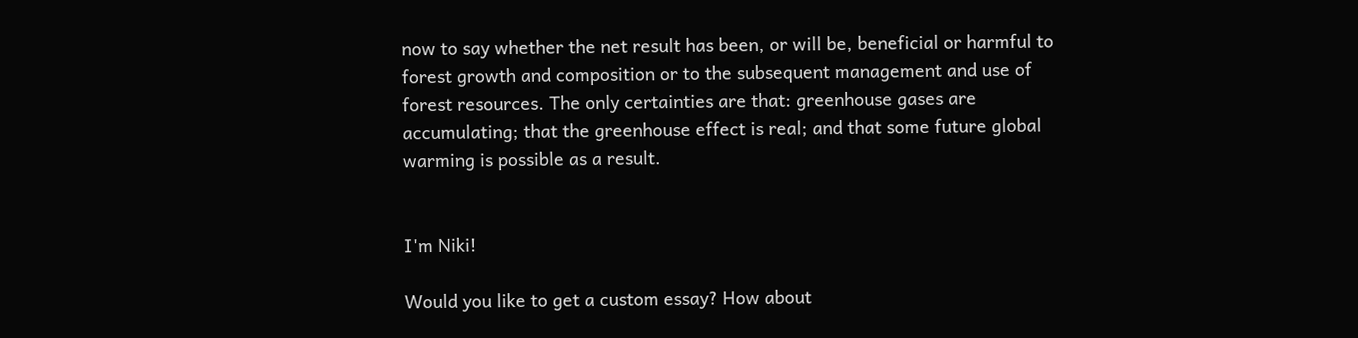now to say whether the net result has been, or will be, beneficial or harmful to forest growth and composition or to the subsequent management and use of forest resources. The only certainties are that: greenhouse gases are accumulating; that the greenhouse effect is real; and that some future global warming is possible as a result.


I'm Niki!

Would you like to get a custom essay? How about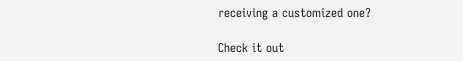receiving a customized one?

Check it out